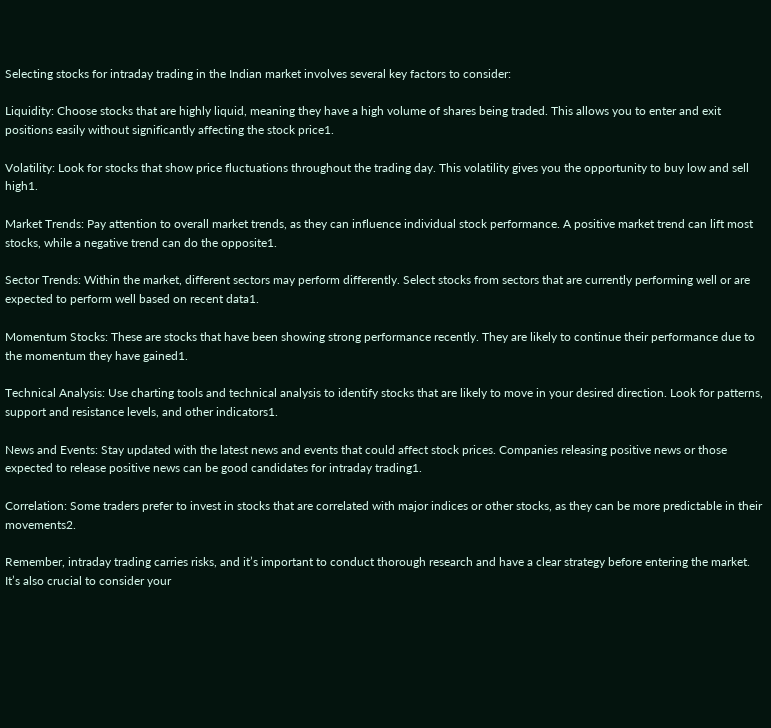Selecting stocks for intraday trading in the Indian market involves several key factors to consider:

Liquidity: Choose stocks that are highly liquid, meaning they have a high volume of shares being traded. This allows you to enter and exit positions easily without significantly affecting the stock price1.

Volatility: Look for stocks that show price fluctuations throughout the trading day. This volatility gives you the opportunity to buy low and sell high1.

Market Trends: Pay attention to overall market trends, as they can influence individual stock performance. A positive market trend can lift most stocks, while a negative trend can do the opposite1.

Sector Trends: Within the market, different sectors may perform differently. Select stocks from sectors that are currently performing well or are expected to perform well based on recent data1.

Momentum Stocks: These are stocks that have been showing strong performance recently. They are likely to continue their performance due to the momentum they have gained1.

Technical Analysis: Use charting tools and technical analysis to identify stocks that are likely to move in your desired direction. Look for patterns, support and resistance levels, and other indicators1.

News and Events: Stay updated with the latest news and events that could affect stock prices. Companies releasing positive news or those expected to release positive news can be good candidates for intraday trading1.

Correlation: Some traders prefer to invest in stocks that are correlated with major indices or other stocks, as they can be more predictable in their movements2.

Remember, intraday trading carries risks, and it’s important to conduct thorough research and have a clear strategy before entering the market. It’s also crucial to consider your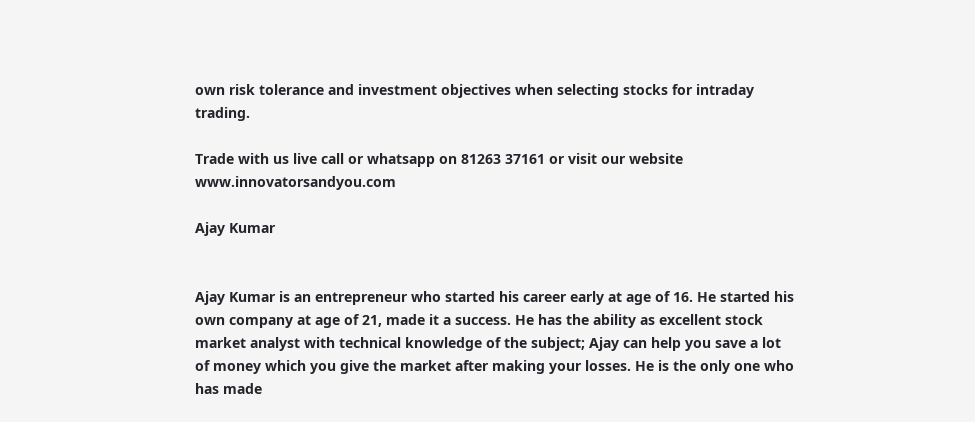own risk tolerance and investment objectives when selecting stocks for intraday trading.

Trade with us live call or whatsapp on 81263 37161 or visit our website www.innovatorsandyou.com

Ajay Kumar


Ajay Kumar is an entrepreneur who started his career early at age of 16. He started his own company at age of 21, made it a success. He has the ability as excellent stock market analyst with technical knowledge of the subject; Ajay can help you save a lot of money which you give the market after making your losses. He is the only one who has made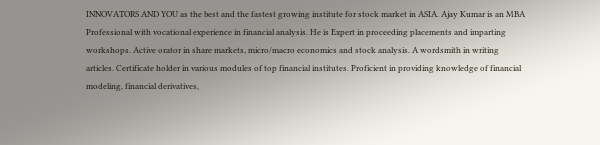INNOVATORS AND YOU as the best and the fastest growing institute for stock market in ASIA. Ajay Kumar is an MBA Professional with vocational experience in financial analysis. He is Expert in proceeding placements and imparting workshops. Active orator in share markets, micro/macro economics and stock analysis. A wordsmith in writing articles. Certificate holder in various modules of top financial institutes. Proficient in providing knowledge of financial modeling, financial derivatives,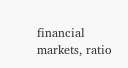financial markets, ratio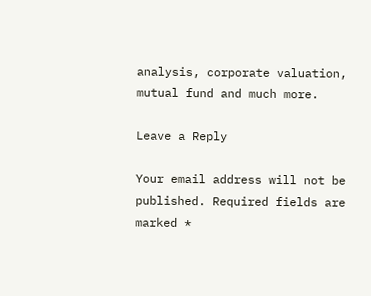analysis, corporate valuation, mutual fund and much more.

Leave a Reply

Your email address will not be published. Required fields are marked *